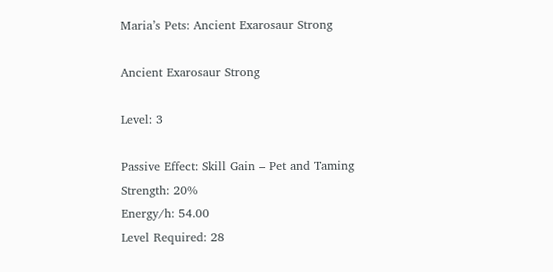Maria’s Pets: Ancient Exarosaur Strong

Ancient Exarosaur Strong

Level: 3

Passive Effect: Skill Gain – Pet and Taming
Strength: 20%
Energy/h: 54.00
Level Required: 28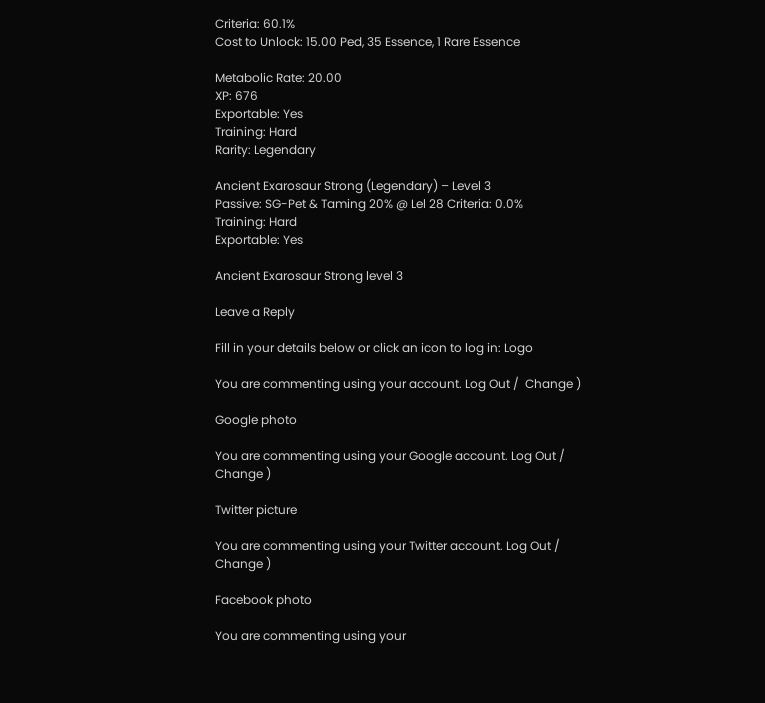Criteria: 60.1%
Cost to Unlock: 15.00 Ped, 35 Essence, 1 Rare Essence

Metabolic Rate: 20.00
XP: 676
Exportable: Yes
Training: Hard
Rarity: Legendary

Ancient Exarosaur Strong (Legendary) – Level 3
Passive: SG-Pet & Taming 20% @ Lel 28 Criteria: 0.0%
Training: Hard
Exportable: Yes

Ancient Exarosaur Strong level 3

Leave a Reply

Fill in your details below or click an icon to log in: Logo

You are commenting using your account. Log Out /  Change )

Google photo

You are commenting using your Google account. Log Out /  Change )

Twitter picture

You are commenting using your Twitter account. Log Out /  Change )

Facebook photo

You are commenting using your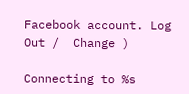Facebook account. Log Out /  Change )

Connecting to %s